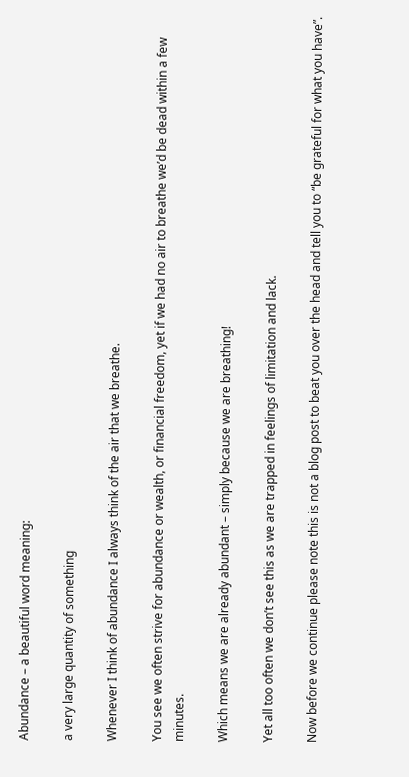Abundance – a beautiful word meaning:

a very large quantity of something

Whenever I think of abundance I always think of the air that we breathe.

You see we often strive for abundance or wealth, or financial freedom, yet if we had no air to breathe we’d be dead within a few minutes.

Which means we are already abundant – simply because we are breathing!

Yet all too often we don’t see this as we are trapped in feelings of limitation and lack.

Now before we continue please note this is not a blog post to beat you over the head and tell you to “be grateful for what you have”.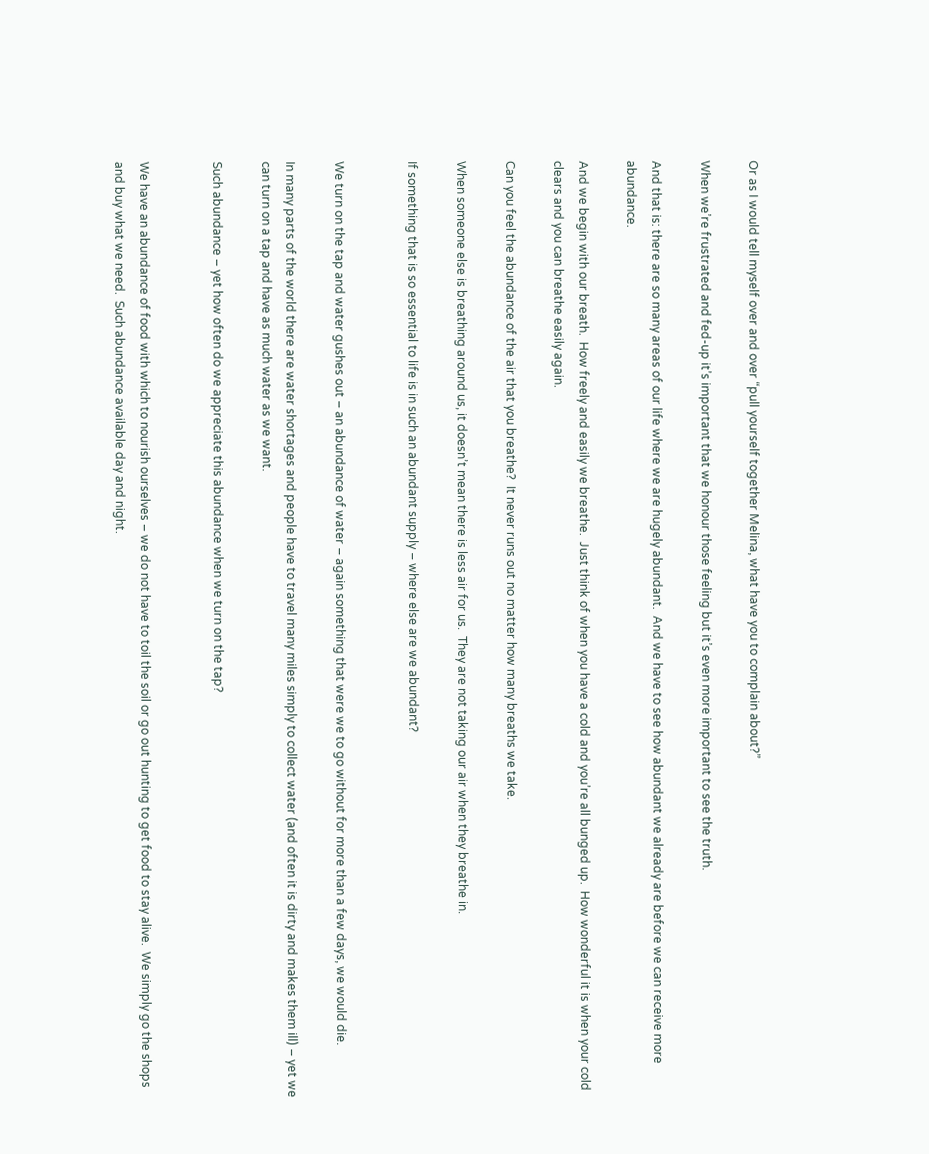Or as I would tell myself over and over “pull yourself together Melina, what have you to complain about?”

When we’re frustrated and fed-up it’s important that we honour those feeling but it’s even more important to see the truth.

And that is: there are so many areas of our life where we are hugely abundant.  And we have to see how abundant we already are before we can receive more abundance.

And we begin with our breath.  How freely and easily we breathe.  Just think of when you have a cold and you’re all bunged up.  How wonderful it is when your cold clears and you can breathe easily again.

Can you feel the abundance of the air that you breathe?  It never runs out no matter how many breaths we take.

When someone else is breathing around us, it doesn’t mean there is less air for us.  They are not taking our air when they breathe in.

If something that is so essential to life is in such an abundant supply – where else are we abundant?


We turn on the tap and water gushes out – an abundance of water – again something that were we to go without for more than a few days, we would die.

In many parts of the world there are water shortages and people have to travel many miles simply to collect water (and often it is dirty and makes them ill) – yet we can turn on a tap and have as much water as we want.

Such abundance – yet how often do we appreciate this abundance when we turn on the tap?


We have an abundance of food with which to nourish ourselves – we do not have to toil the soil or go out hunting to get food to stay alive.  We simply go the shops and buy what we need.  Such abundance available day and night.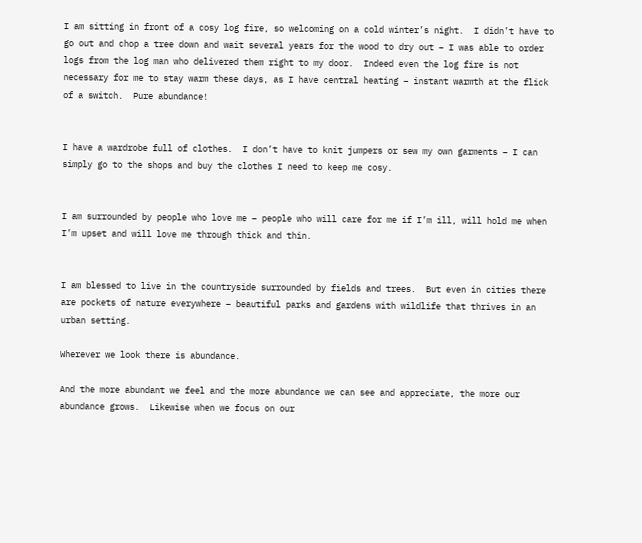I am sitting in front of a cosy log fire, so welcoming on a cold winter’s night.  I didn’t have to go out and chop a tree down and wait several years for the wood to dry out – I was able to order logs from the log man who delivered them right to my door.  Indeed even the log fire is not necessary for me to stay warm these days, as I have central heating – instant warmth at the flick of a switch.  Pure abundance!


I have a wardrobe full of clothes.  I don’t have to knit jumpers or sew my own garments – I can simply go to the shops and buy the clothes I need to keep me cosy.


I am surrounded by people who love me – people who will care for me if I’m ill, will hold me when I’m upset and will love me through thick and thin.


I am blessed to live in the countryside surrounded by fields and trees.  But even in cities there are pockets of nature everywhere – beautiful parks and gardens with wildlife that thrives in an urban setting.

Wherever we look there is abundance.

And the more abundant we feel and the more abundance we can see and appreciate, the more our abundance grows.  Likewise when we focus on our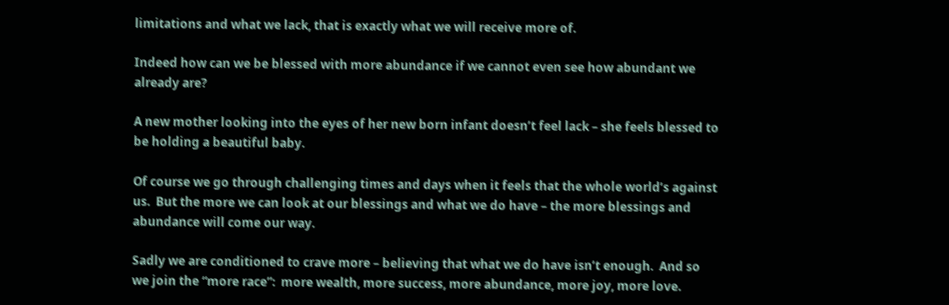limitations and what we lack, that is exactly what we will receive more of.

Indeed how can we be blessed with more abundance if we cannot even see how abundant we already are?

A new mother looking into the eyes of her new born infant doesn’t feel lack – she feels blessed to be holding a beautiful baby.

Of course we go through challenging times and days when it feels that the whole world’s against us.  But the more we can look at our blessings and what we do have – the more blessings and abundance will come our way.

Sadly we are conditioned to crave more – believing that what we do have isn’t enough.  And so we join the “more race”:  more wealth, more success, more abundance, more joy, more love.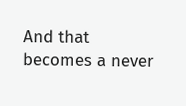And that becomes a never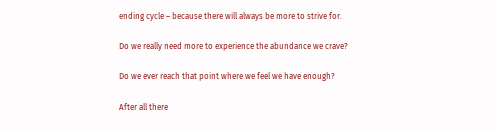ending cycle – because there will always be more to strive for.

Do we really need more to experience the abundance we crave?

Do we ever reach that point where we feel we have enough?

After all there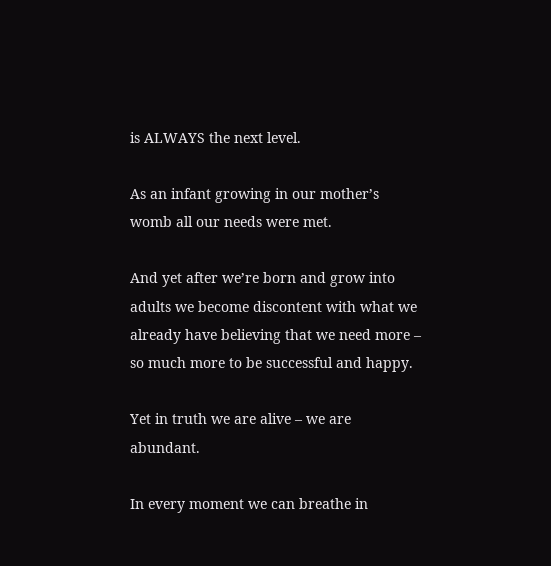is ALWAYS the next level.

As an infant growing in our mother’s womb all our needs were met.

And yet after we’re born and grow into adults we become discontent with what we already have believing that we need more – so much more to be successful and happy.

Yet in truth we are alive – we are abundant.

In every moment we can breathe in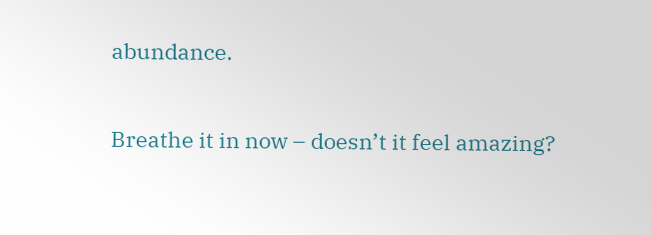abundance.

Breathe it in now – doesn’t it feel amazing?